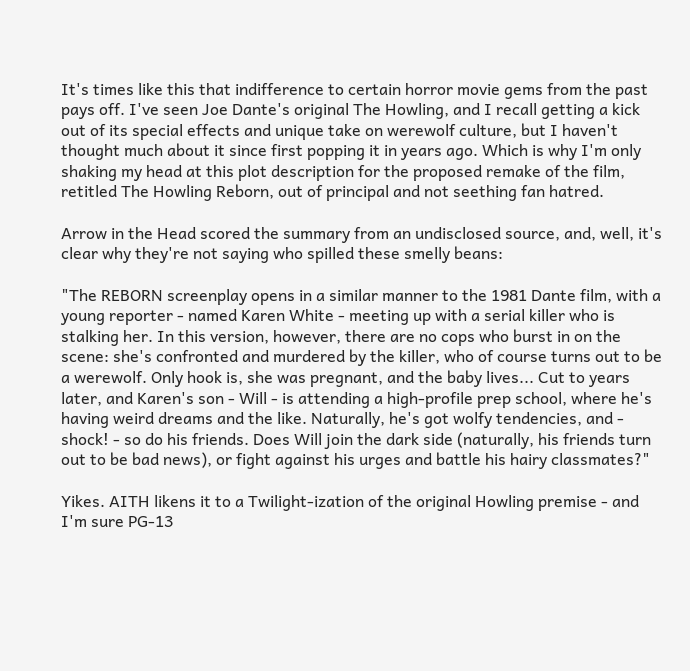It's times like this that indifference to certain horror movie gems from the past pays off. I've seen Joe Dante's original The Howling, and I recall getting a kick out of its special effects and unique take on werewolf culture, but I haven't thought much about it since first popping it in years ago. Which is why I'm only shaking my head at this plot description for the proposed remake of the film, retitled The Howling Reborn, out of principal and not seething fan hatred.

Arrow in the Head scored the summary from an undisclosed source, and, well, it's clear why they're not saying who spilled these smelly beans:

"The REBORN screenplay opens in a similar manner to the 1981 Dante film, with a young reporter - named Karen White - meeting up with a serial killer who is stalking her. In this version, however, there are no cops who burst in on the scene: she's confronted and murdered by the killer, who of course turns out to be a werewolf. Only hook is, she was pregnant, and the baby lives... Cut to years later, and Karen's son - Will - is attending a high-profile prep school, where he's having weird dreams and the like. Naturally, he's got wolfy tendencies, and - shock! - so do his friends. Does Will join the dark side (naturally, his friends turn out to be bad news), or fight against his urges and battle his hairy classmates?"

Yikes. AITH likens it to a Twilight-ization of the original Howling premise - and I'm sure PG-13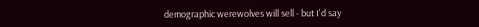demographic werewolves will sell - but I'd say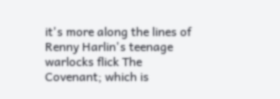it's more along the lines of Renny Harlin's teenage warlocks flick The Covenant; which is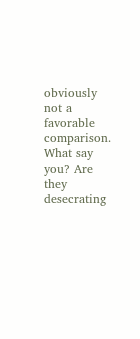obviously not a favorable comparison. What say you? Are they desecrating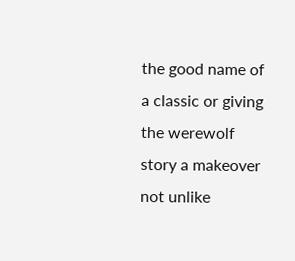the good name of a classic or giving the werewolf story a makeover not unlike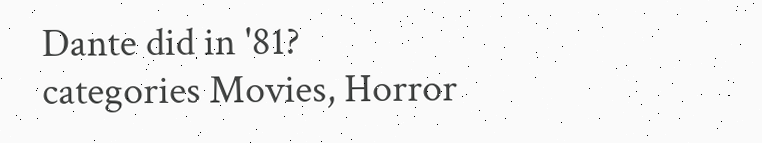Dante did in '81?
categories Movies, Horror